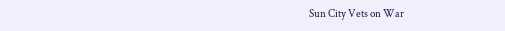Sun City Vets on War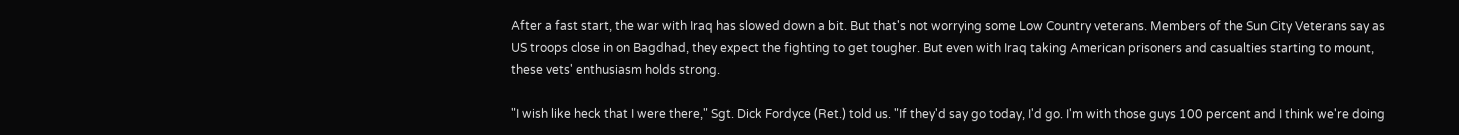After a fast start, the war with Iraq has slowed down a bit. But that's not worrying some Low Country veterans. Members of the Sun City Veterans say as US troops close in on Bagdhad, they expect the fighting to get tougher. But even with Iraq taking American prisoners and casualties starting to mount, these vets' enthusiasm holds strong.

"I wish like heck that I were there," Sgt. Dick Fordyce (Ret.) told us. "If they'd say go today, I'd go. I'm with those guys 100 percent and I think we're doing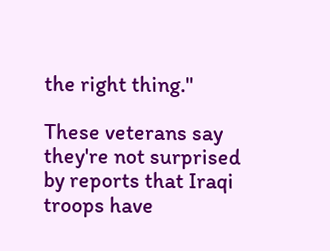the right thing."

These veterans say they're not surprised by reports that Iraqi troops have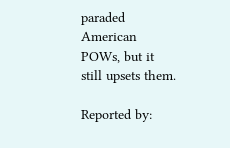paraded American POWs, but it still upsets them.

Reported by: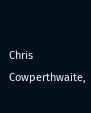Chris Cowperthwaite,